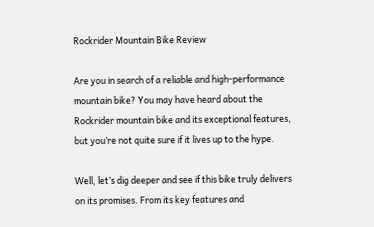Rockrider Mountain Bike Review

Are you in search of a reliable and high-performance mountain bike? You may have heard about the Rockrider mountain bike and its exceptional features, but you’re not quite sure if it lives up to the hype.

Well, let’s dig deeper and see if this bike truly delivers on its promises. From its key features and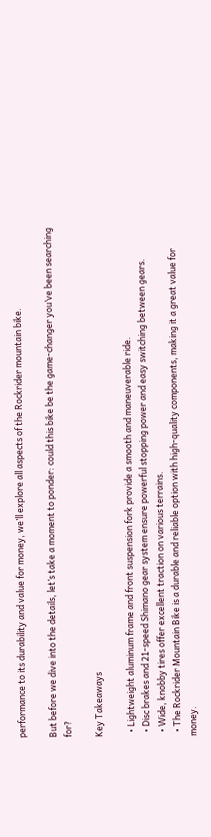performance to its durability and value for money, we’ll explore all aspects of the Rockrider mountain bike.

But before we dive into the details, let’s take a moment to ponder: could this bike be the game-changer you’ve been searching for?

Key Takeaways

  • Lightweight aluminum frame and front suspension fork provide a smooth and maneuverable ride.
  • Disc brakes and 21-speed Shimano gear system ensure powerful stopping power and easy switching between gears.
  • Wide, knobby tires offer excellent traction on various terrains.
  • The Rockrider Mountain Bike is a durable and reliable option with high-quality components, making it a great value for money.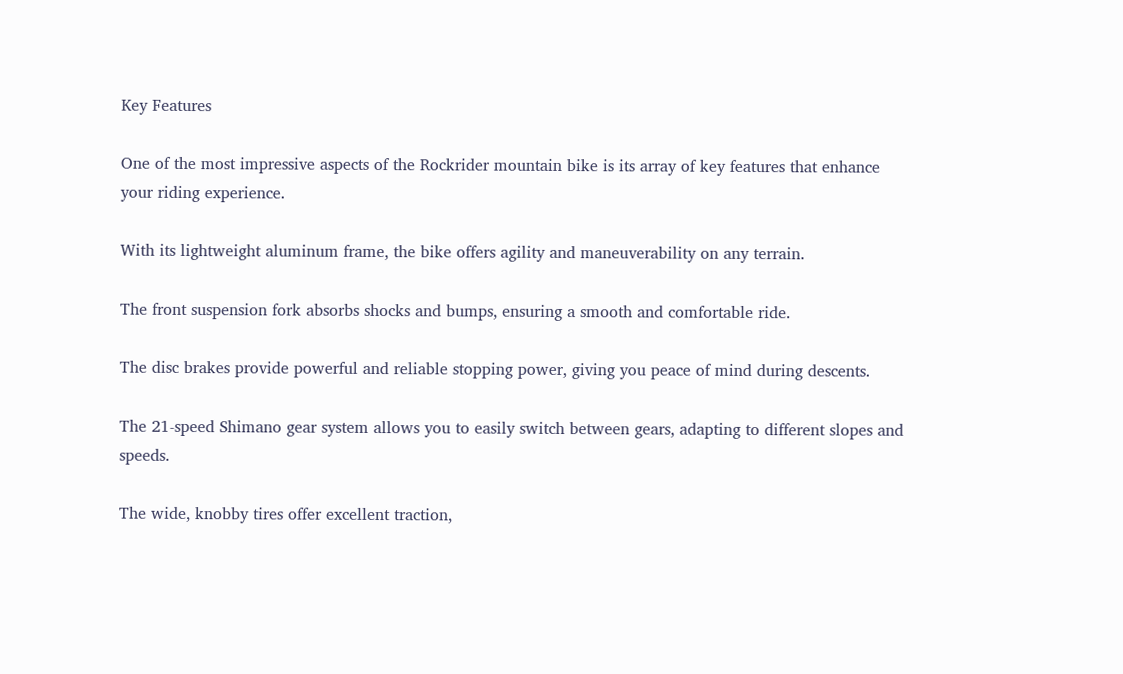Key Features

One of the most impressive aspects of the Rockrider mountain bike is its array of key features that enhance your riding experience.

With its lightweight aluminum frame, the bike offers agility and maneuverability on any terrain.

The front suspension fork absorbs shocks and bumps, ensuring a smooth and comfortable ride.

The disc brakes provide powerful and reliable stopping power, giving you peace of mind during descents.

The 21-speed Shimano gear system allows you to easily switch between gears, adapting to different slopes and speeds.

The wide, knobby tires offer excellent traction,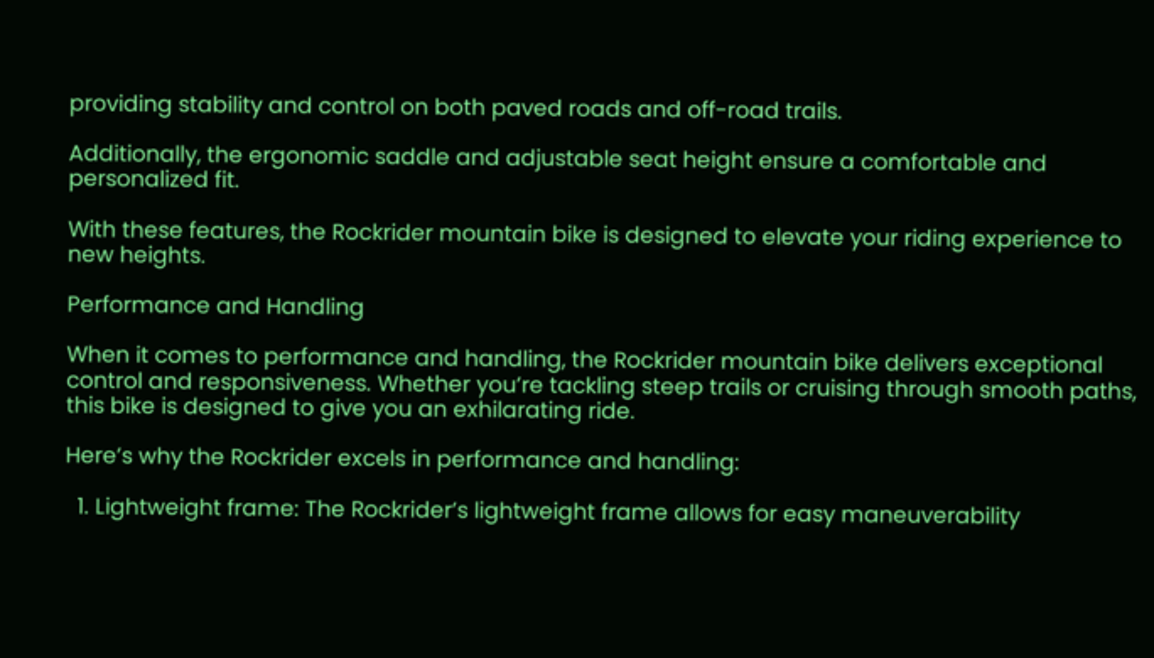providing stability and control on both paved roads and off-road trails.

Additionally, the ergonomic saddle and adjustable seat height ensure a comfortable and personalized fit.

With these features, the Rockrider mountain bike is designed to elevate your riding experience to new heights.

Performance and Handling

When it comes to performance and handling, the Rockrider mountain bike delivers exceptional control and responsiveness. Whether you’re tackling steep trails or cruising through smooth paths, this bike is designed to give you an exhilarating ride.

Here’s why the Rockrider excels in performance and handling:

  1. Lightweight frame: The Rockrider’s lightweight frame allows for easy maneuverability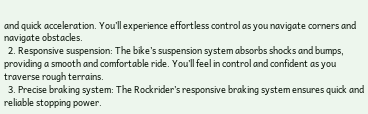and quick acceleration. You’ll experience effortless control as you navigate corners and navigate obstacles.
  2. Responsive suspension: The bike’s suspension system absorbs shocks and bumps, providing a smooth and comfortable ride. You’ll feel in control and confident as you traverse rough terrains.
  3. Precise braking system: The Rockrider’s responsive braking system ensures quick and reliable stopping power.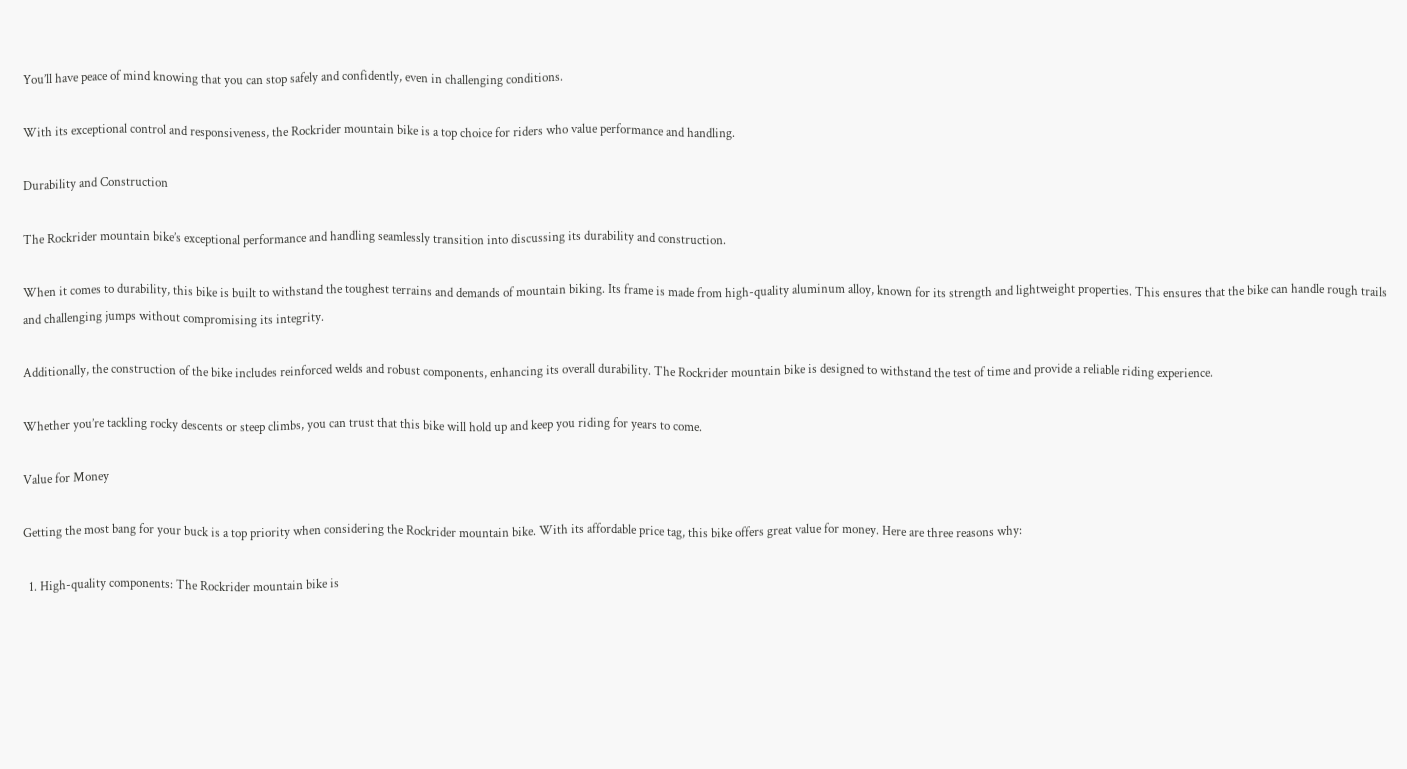You’ll have peace of mind knowing that you can stop safely and confidently, even in challenging conditions.

With its exceptional control and responsiveness, the Rockrider mountain bike is a top choice for riders who value performance and handling.

Durability and Construction

The Rockrider mountain bike’s exceptional performance and handling seamlessly transition into discussing its durability and construction.

When it comes to durability, this bike is built to withstand the toughest terrains and demands of mountain biking. Its frame is made from high-quality aluminum alloy, known for its strength and lightweight properties. This ensures that the bike can handle rough trails and challenging jumps without compromising its integrity.

Additionally, the construction of the bike includes reinforced welds and robust components, enhancing its overall durability. The Rockrider mountain bike is designed to withstand the test of time and provide a reliable riding experience.

Whether you’re tackling rocky descents or steep climbs, you can trust that this bike will hold up and keep you riding for years to come.

Value for Money

Getting the most bang for your buck is a top priority when considering the Rockrider mountain bike. With its affordable price tag, this bike offers great value for money. Here are three reasons why:

  1. High-quality components: The Rockrider mountain bike is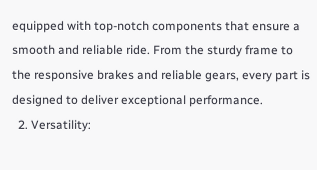equipped with top-notch components that ensure a smooth and reliable ride. From the sturdy frame to the responsive brakes and reliable gears, every part is designed to deliver exceptional performance.
  2. Versatility: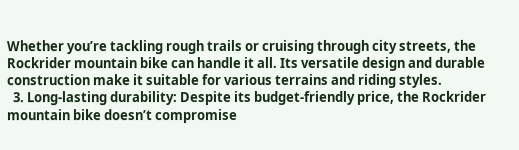Whether you’re tackling rough trails or cruising through city streets, the Rockrider mountain bike can handle it all. Its versatile design and durable construction make it suitable for various terrains and riding styles.
  3. Long-lasting durability: Despite its budget-friendly price, the Rockrider mountain bike doesn’t compromise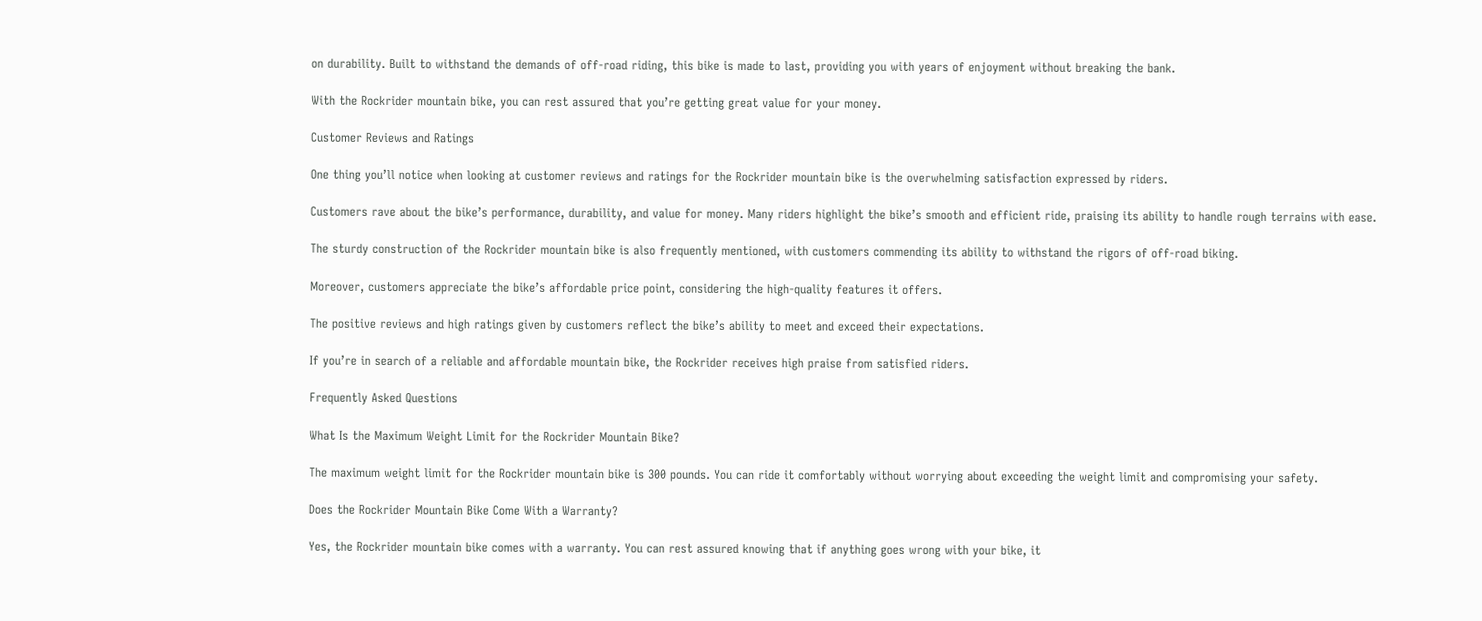on durability. Built to withstand the demands of off-road riding, this bike is made to last, providing you with years of enjoyment without breaking the bank.

With the Rockrider mountain bike, you can rest assured that you’re getting great value for your money.

Customer Reviews and Ratings

One thing you’ll notice when looking at customer reviews and ratings for the Rockrider mountain bike is the overwhelming satisfaction expressed by riders.

Customers rave about the bike’s performance, durability, and value for money. Many riders highlight the bike’s smooth and efficient ride, praising its ability to handle rough terrains with ease.

The sturdy construction of the Rockrider mountain bike is also frequently mentioned, with customers commending its ability to withstand the rigors of off-road biking.

Moreover, customers appreciate the bike’s affordable price point, considering the high-quality features it offers.

The positive reviews and high ratings given by customers reflect the bike’s ability to meet and exceed their expectations.

If you’re in search of a reliable and affordable mountain bike, the Rockrider receives high praise from satisfied riders.

Frequently Asked Questions

What Is the Maximum Weight Limit for the Rockrider Mountain Bike?

The maximum weight limit for the Rockrider mountain bike is 300 pounds. You can ride it comfortably without worrying about exceeding the weight limit and compromising your safety.

Does the Rockrider Mountain Bike Come With a Warranty?

Yes, the Rockrider mountain bike comes with a warranty. You can rest assured knowing that if anything goes wrong with your bike, it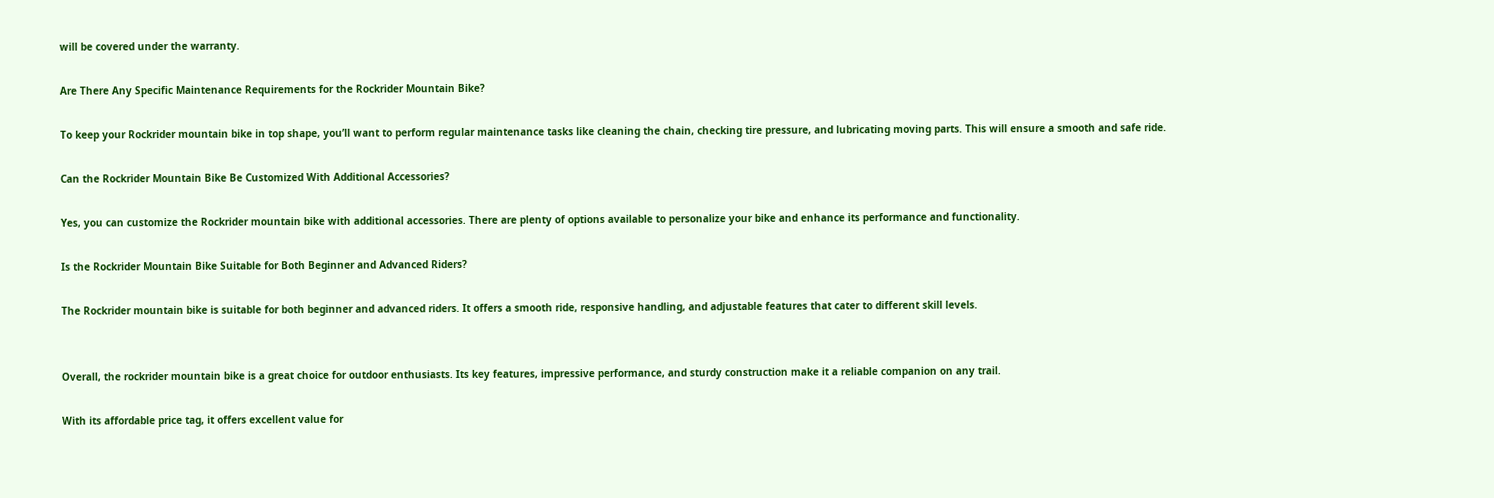will be covered under the warranty.

Are There Any Specific Maintenance Requirements for the Rockrider Mountain Bike?

To keep your Rockrider mountain bike in top shape, you’ll want to perform regular maintenance tasks like cleaning the chain, checking tire pressure, and lubricating moving parts. This will ensure a smooth and safe ride.

Can the Rockrider Mountain Bike Be Customized With Additional Accessories?

Yes, you can customize the Rockrider mountain bike with additional accessories. There are plenty of options available to personalize your bike and enhance its performance and functionality.

Is the Rockrider Mountain Bike Suitable for Both Beginner and Advanced Riders?

The Rockrider mountain bike is suitable for both beginner and advanced riders. It offers a smooth ride, responsive handling, and adjustable features that cater to different skill levels.


Overall, the rockrider mountain bike is a great choice for outdoor enthusiasts. Its key features, impressive performance, and sturdy construction make it a reliable companion on any trail.

With its affordable price tag, it offers excellent value for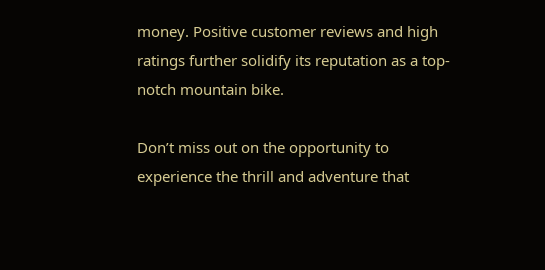money. Positive customer reviews and high ratings further solidify its reputation as a top-notch mountain bike.

Don’t miss out on the opportunity to experience the thrill and adventure that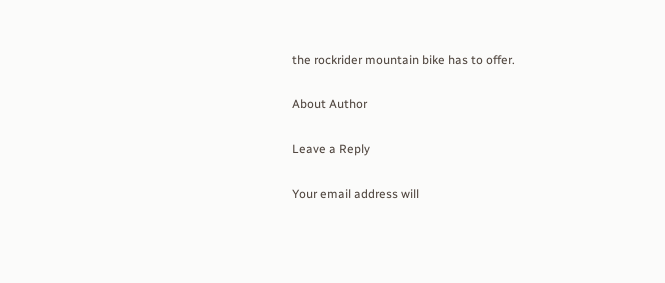the rockrider mountain bike has to offer.

About Author

Leave a Reply

Your email address will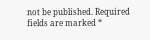not be published. Required fields are marked *